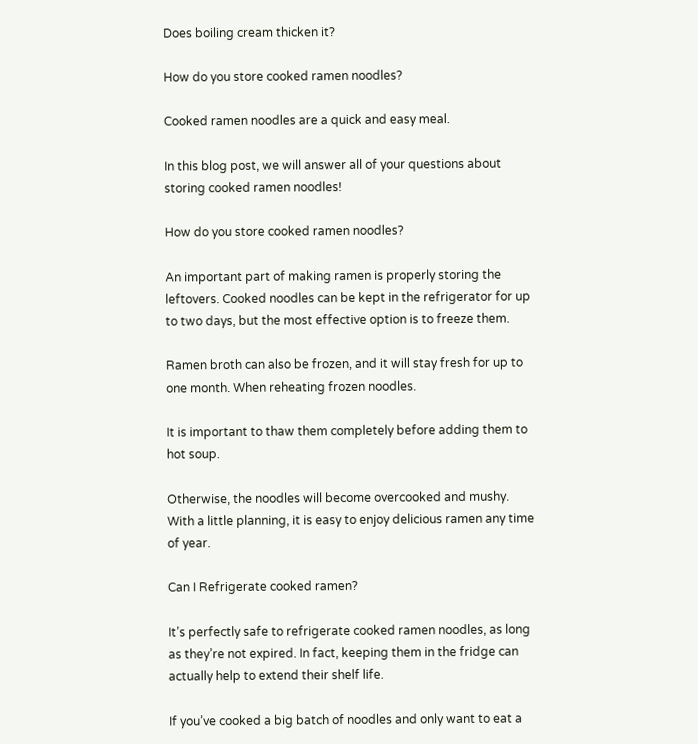Does boiling cream thicken it?

How do you store cooked ramen noodles?

Cooked ramen noodles are a quick and easy meal.

In this blog post, we will answer all of your questions about storing cooked ramen noodles!

How do you store cooked ramen noodles?

An important part of making ramen is properly storing the leftovers. Cooked noodles can be kept in the refrigerator for up to two days, but the most effective option is to freeze them.

Ramen broth can also be frozen, and it will stay fresh for up to one month. When reheating frozen noodles.

It is important to thaw them completely before adding them to hot soup.

Otherwise, the noodles will become overcooked and mushy. With a little planning, it is easy to enjoy delicious ramen any time of year.

Can I Refrigerate cooked ramen?

It’s perfectly safe to refrigerate cooked ramen noodles, as long as they’re not expired. In fact, keeping them in the fridge can actually help to extend their shelf life.

If you’ve cooked a big batch of noodles and only want to eat a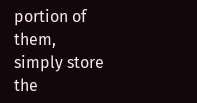portion of them, simply store the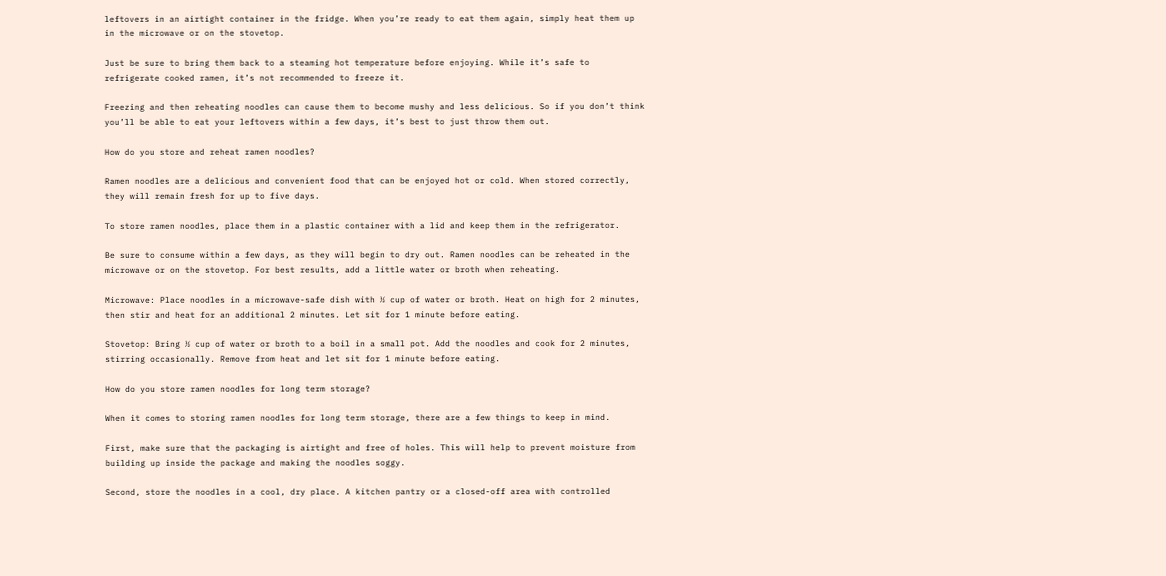leftovers in an airtight container in the fridge. When you’re ready to eat them again, simply heat them up in the microwave or on the stovetop.

Just be sure to bring them back to a steaming hot temperature before enjoying. While it’s safe to refrigerate cooked ramen, it’s not recommended to freeze it.

Freezing and then reheating noodles can cause them to become mushy and less delicious. So if you don’t think you’ll be able to eat your leftovers within a few days, it’s best to just throw them out.

How do you store and reheat ramen noodles?

Ramen noodles are a delicious and convenient food that can be enjoyed hot or cold. When stored correctly, they will remain fresh for up to five days.

To store ramen noodles, place them in a plastic container with a lid and keep them in the refrigerator.

Be sure to consume within a few days, as they will begin to dry out. Ramen noodles can be reheated in the microwave or on the stovetop. For best results, add a little water or broth when reheating.

Microwave: Place noodles in a microwave-safe dish with ½ cup of water or broth. Heat on high for 2 minutes, then stir and heat for an additional 2 minutes. Let sit for 1 minute before eating.

Stovetop: Bring ½ cup of water or broth to a boil in a small pot. Add the noodles and cook for 2 minutes, stirring occasionally. Remove from heat and let sit for 1 minute before eating.

How do you store ramen noodles for long term storage?

When it comes to storing ramen noodles for long term storage, there are a few things to keep in mind.

First, make sure that the packaging is airtight and free of holes. This will help to prevent moisture from building up inside the package and making the noodles soggy.

Second, store the noodles in a cool, dry place. A kitchen pantry or a closed-off area with controlled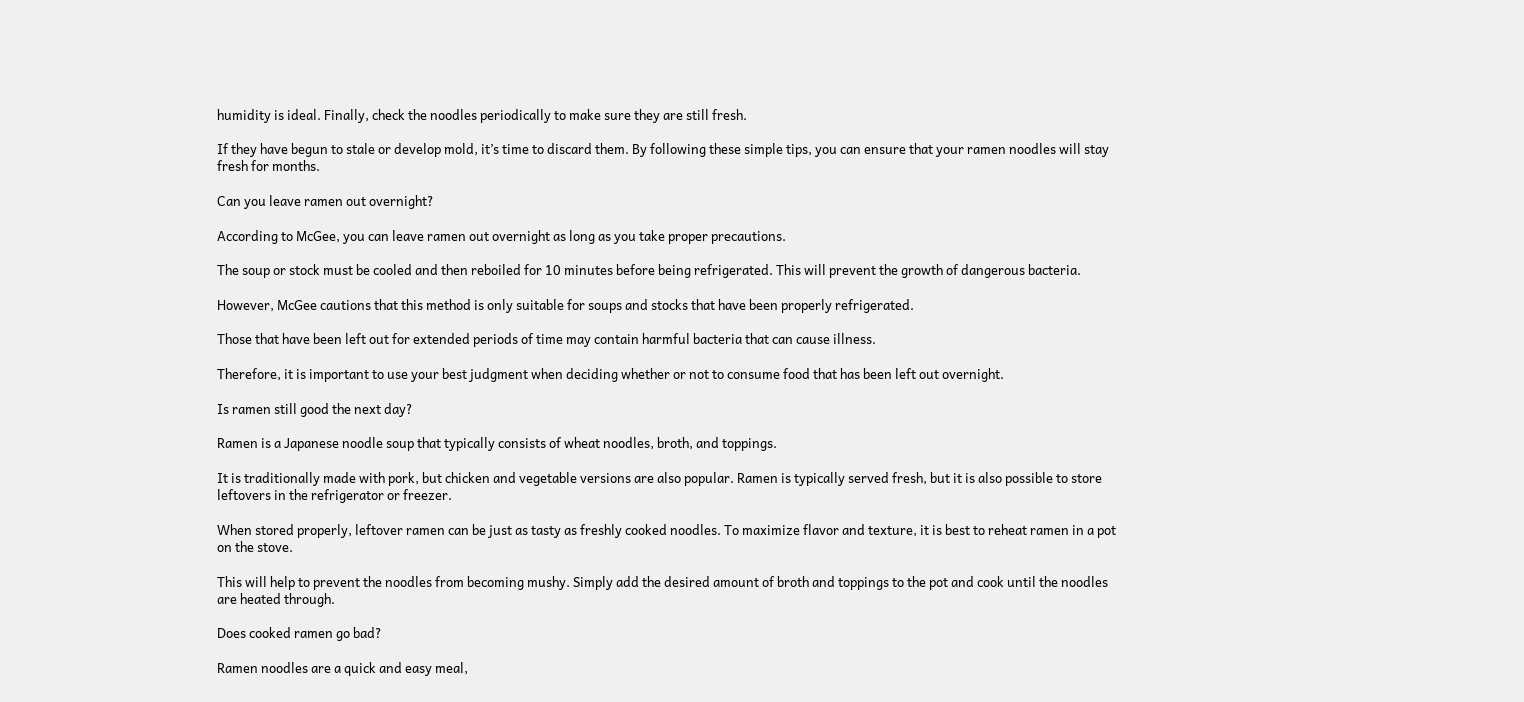humidity is ideal. Finally, check the noodles periodically to make sure they are still fresh.

If they have begun to stale or develop mold, it’s time to discard them. By following these simple tips, you can ensure that your ramen noodles will stay fresh for months.

Can you leave ramen out overnight?

According to McGee, you can leave ramen out overnight as long as you take proper precautions.

The soup or stock must be cooled and then reboiled for 10 minutes before being refrigerated. This will prevent the growth of dangerous bacteria.

However, McGee cautions that this method is only suitable for soups and stocks that have been properly refrigerated.

Those that have been left out for extended periods of time may contain harmful bacteria that can cause illness.

Therefore, it is important to use your best judgment when deciding whether or not to consume food that has been left out overnight.

Is ramen still good the next day?

Ramen is a Japanese noodle soup that typically consists of wheat noodles, broth, and toppings.

It is traditionally made with pork, but chicken and vegetable versions are also popular. Ramen is typically served fresh, but it is also possible to store leftovers in the refrigerator or freezer.

When stored properly, leftover ramen can be just as tasty as freshly cooked noodles. To maximize flavor and texture, it is best to reheat ramen in a pot on the stove.

This will help to prevent the noodles from becoming mushy. Simply add the desired amount of broth and toppings to the pot and cook until the noodles are heated through.

Does cooked ramen go bad?

Ramen noodles are a quick and easy meal,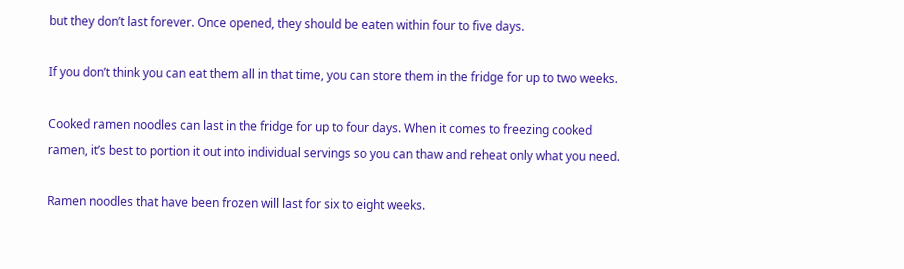but they don’t last forever. Once opened, they should be eaten within four to five days.

If you don’t think you can eat them all in that time, you can store them in the fridge for up to two weeks.

Cooked ramen noodles can last in the fridge for up to four days. When it comes to freezing cooked ramen, it’s best to portion it out into individual servings so you can thaw and reheat only what you need.

Ramen noodles that have been frozen will last for six to eight weeks.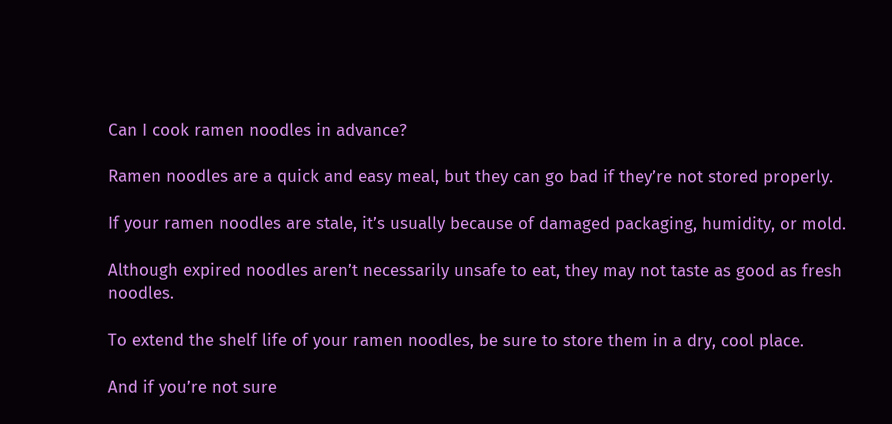Can I cook ramen noodles in advance?

Ramen noodles are a quick and easy meal, but they can go bad if they’re not stored properly.

If your ramen noodles are stale, it’s usually because of damaged packaging, humidity, or mold.

Although expired noodles aren’t necessarily unsafe to eat, they may not taste as good as fresh noodles.

To extend the shelf life of your ramen noodles, be sure to store them in a dry, cool place.

And if you’re not sure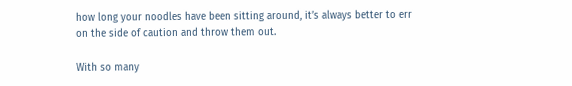how long your noodles have been sitting around, it’s always better to err on the side of caution and throw them out.

With so many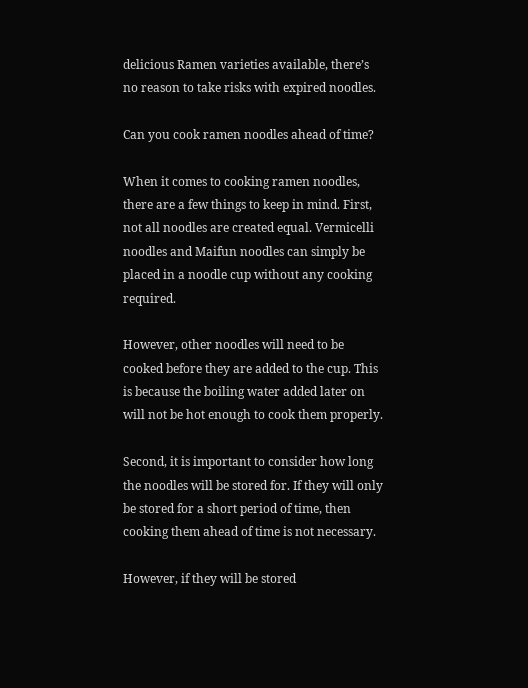delicious Ramen varieties available, there’s no reason to take risks with expired noodles.

Can you cook ramen noodles ahead of time?

When it comes to cooking ramen noodles, there are a few things to keep in mind. First, not all noodles are created equal. Vermicelli noodles and Maifun noodles can simply be placed in a noodle cup without any cooking required.

However, other noodles will need to be cooked before they are added to the cup. This is because the boiling water added later on will not be hot enough to cook them properly.

Second, it is important to consider how long the noodles will be stored for. If they will only be stored for a short period of time, then cooking them ahead of time is not necessary.

However, if they will be stored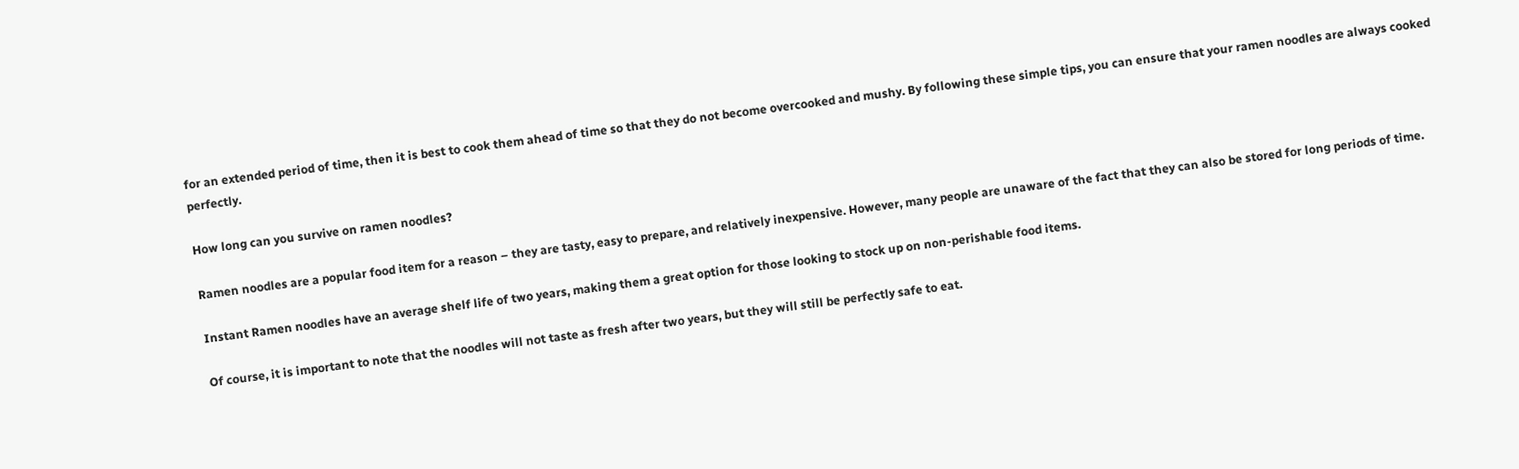for an extended period of time, then it is best to cook them ahead of time so that they do not become overcooked and mushy. By following these simple tips, you can ensure that your ramen noodles are always cooked perfectly.

How long can you survive on ramen noodles?

Ramen noodles are a popular food item for a reason – they are tasty, easy to prepare, and relatively inexpensive. However, many people are unaware of the fact that they can also be stored for long periods of time.

Instant Ramen noodles have an average shelf life of two years, making them a great option for those looking to stock up on non-perishable food items.

Of course, it is important to note that the noodles will not taste as fresh after two years, but they will still be perfectly safe to eat.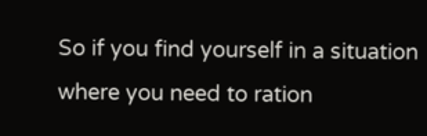So if you find yourself in a situation where you need to ration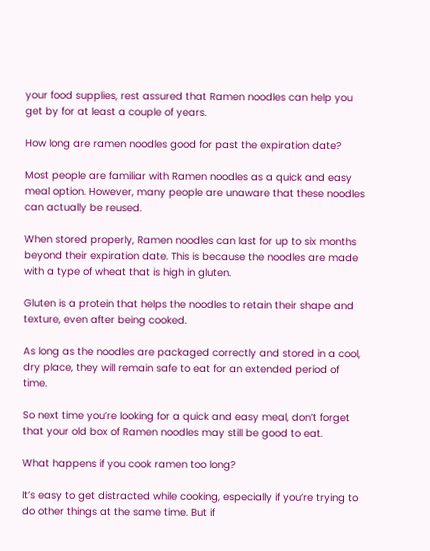your food supplies, rest assured that Ramen noodles can help you get by for at least a couple of years.

How long are ramen noodles good for past the expiration date?

Most people are familiar with Ramen noodles as a quick and easy meal option. However, many people are unaware that these noodles can actually be reused.

When stored properly, Ramen noodles can last for up to six months beyond their expiration date. This is because the noodles are made with a type of wheat that is high in gluten.

Gluten is a protein that helps the noodles to retain their shape and texture, even after being cooked.

As long as the noodles are packaged correctly and stored in a cool, dry place, they will remain safe to eat for an extended period of time.

So next time you’re looking for a quick and easy meal, don’t forget that your old box of Ramen noodles may still be good to eat.

What happens if you cook ramen too long?

It’s easy to get distracted while cooking, especially if you’re trying to do other things at the same time. But if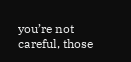you’re not careful, those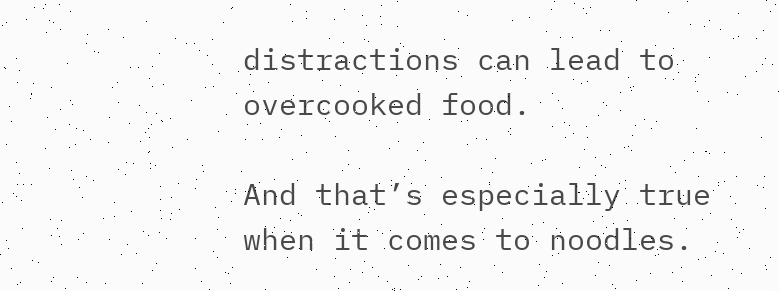distractions can lead to overcooked food.

And that’s especially true when it comes to noodles.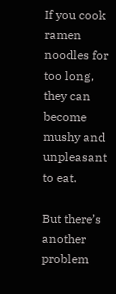If you cook ramen noodles for too long, they can become mushy and unpleasant to eat.

But there’s another problem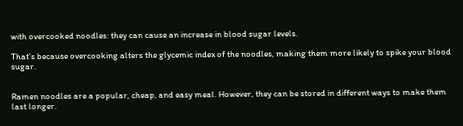with overcooked noodles: they can cause an increase in blood sugar levels.

That’s because overcooking alters the glycemic index of the noodles, making them more likely to spike your blood sugar.


Ramen noodles are a popular, cheap, and easy meal. However, they can be stored in different ways to make them last longer.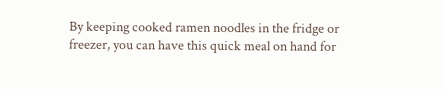By keeping cooked ramen noodles in the fridge or freezer, you can have this quick meal on hand for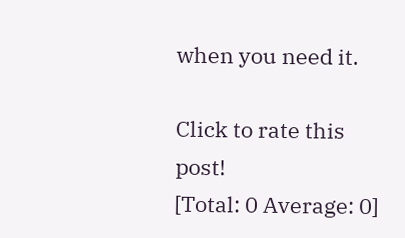when you need it.

Click to rate this post!
[Total: 0 Average: 0]